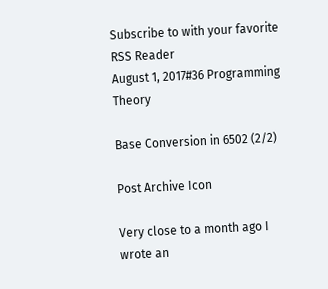Subscribe to with your favorite RSS Reader
August 1, 2017#36 Programming Theory

Base Conversion in 6502 (2/2)

Post Archive Icon

Very close to a month ago I wrote an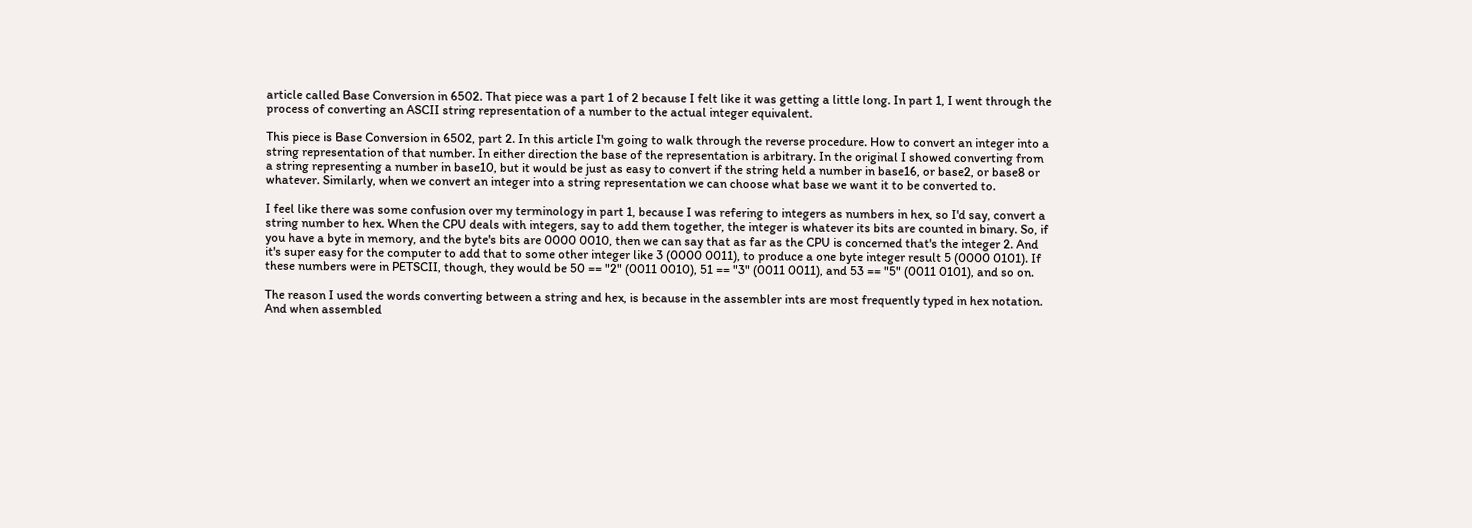article called Base Conversion in 6502. That piece was a part 1 of 2 because I felt like it was getting a little long. In part 1, I went through the process of converting an ASCII string representation of a number to the actual integer equivalent.

This piece is Base Conversion in 6502, part 2. In this article I'm going to walk through the reverse procedure. How to convert an integer into a string representation of that number. In either direction the base of the representation is arbitrary. In the original I showed converting from a string representing a number in base10, but it would be just as easy to convert if the string held a number in base16, or base2, or base8 or whatever. Similarly, when we convert an integer into a string representation we can choose what base we want it to be converted to.

I feel like there was some confusion over my terminology in part 1, because I was refering to integers as numbers in hex, so I'd say, convert a string number to hex. When the CPU deals with integers, say to add them together, the integer is whatever its bits are counted in binary. So, if you have a byte in memory, and the byte's bits are 0000 0010, then we can say that as far as the CPU is concerned that's the integer 2. And it's super easy for the computer to add that to some other integer like 3 (0000 0011), to produce a one byte integer result 5 (0000 0101). If these numbers were in PETSCII, though, they would be 50 == "2" (0011 0010), 51 == "3" (0011 0011), and 53 == "5" (0011 0101), and so on.

The reason I used the words converting between a string and hex, is because in the assembler ints are most frequently typed in hex notation. And when assembled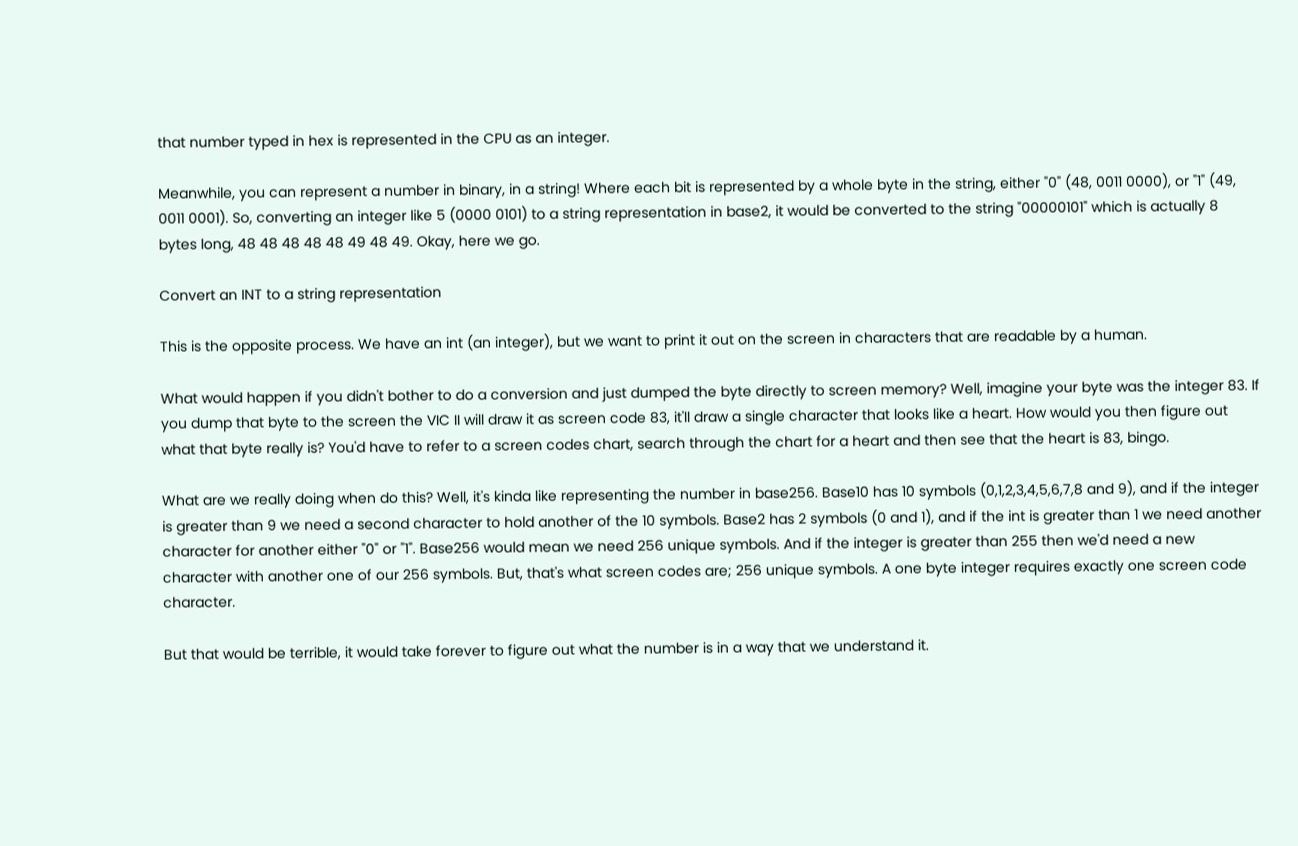that number typed in hex is represented in the CPU as an integer.

Meanwhile, you can represent a number in binary, in a string! Where each bit is represented by a whole byte in the string, either "0" (48, 0011 0000), or "1" (49, 0011 0001). So, converting an integer like 5 (0000 0101) to a string representation in base2, it would be converted to the string "00000101" which is actually 8 bytes long, 48 48 48 48 48 49 48 49. Okay, here we go.

Convert an INT to a string representation

This is the opposite process. We have an int (an integer), but we want to print it out on the screen in characters that are readable by a human.

What would happen if you didn't bother to do a conversion and just dumped the byte directly to screen memory? Well, imagine your byte was the integer 83. If you dump that byte to the screen the VIC II will draw it as screen code 83, it'll draw a single character that looks like a heart. How would you then figure out what that byte really is? You'd have to refer to a screen codes chart, search through the chart for a heart and then see that the heart is 83, bingo.

What are we really doing when do this? Well, it's kinda like representing the number in base256. Base10 has 10 symbols (0,1,2,3,4,5,6,7,8 and 9), and if the integer is greater than 9 we need a second character to hold another of the 10 symbols. Base2 has 2 symbols (0 and 1), and if the int is greater than 1 we need another character for another either "0" or "1". Base256 would mean we need 256 unique symbols. And if the integer is greater than 255 then we'd need a new character with another one of our 256 symbols. But, that's what screen codes are; 256 unique symbols. A one byte integer requires exactly one screen code character.

But that would be terrible, it would take forever to figure out what the number is in a way that we understand it.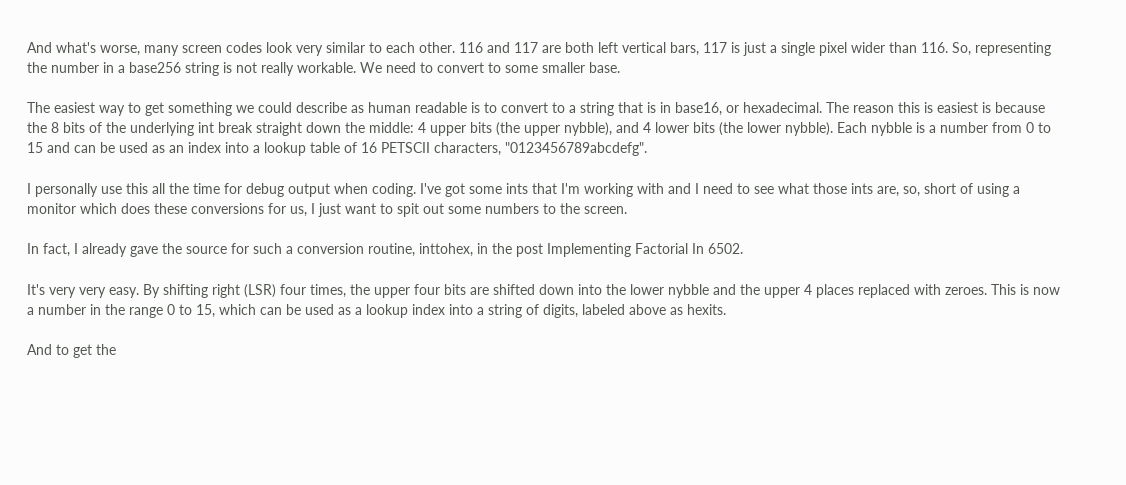And what's worse, many screen codes look very similar to each other. 116 and 117 are both left vertical bars, 117 is just a single pixel wider than 116. So, representing the number in a base256 string is not really workable. We need to convert to some smaller base.

The easiest way to get something we could describe as human readable is to convert to a string that is in base16, or hexadecimal. The reason this is easiest is because the 8 bits of the underlying int break straight down the middle: 4 upper bits (the upper nybble), and 4 lower bits (the lower nybble). Each nybble is a number from 0 to 15 and can be used as an index into a lookup table of 16 PETSCII characters, "0123456789abcdefg".

I personally use this all the time for debug output when coding. I've got some ints that I'm working with and I need to see what those ints are, so, short of using a monitor which does these conversions for us, I just want to spit out some numbers to the screen.

In fact, I already gave the source for such a conversion routine, inttohex, in the post Implementing Factorial In 6502.

It's very very easy. By shifting right (LSR) four times, the upper four bits are shifted down into the lower nybble and the upper 4 places replaced with zeroes. This is now a number in the range 0 to 15, which can be used as a lookup index into a string of digits, labeled above as hexits.

And to get the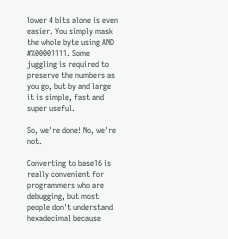lower 4 bits alone is even easier. You simply mask the whole byte using AND #%00001111. Some juggling is required to preserve the numbers as you go, but by and large it is simple, fast and super useful.

So, we're done! No, we're not.

Converting to base16 is really convenient for programmers who are debugging, but most people don't understand hexadecimal because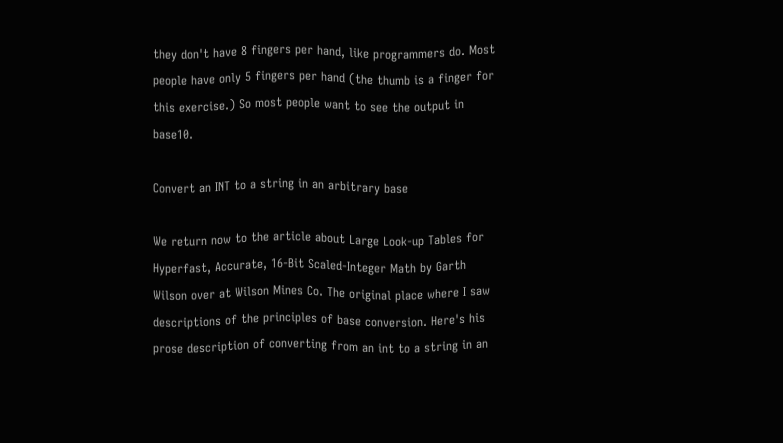they don't have 8 fingers per hand, like programmers do. Most people have only 5 fingers per hand (the thumb is a finger for this exercise.) So most people want to see the output in base10.

Convert an INT to a string in an arbitrary base

We return now to the article about Large Look-up Tables for Hyperfast, Accurate, 16-Bit Scaled-Integer Math by Garth Wilson over at Wilson Mines Co. The original place where I saw descriptions of the principles of base conversion. Here's his prose description of converting from an int to a string in an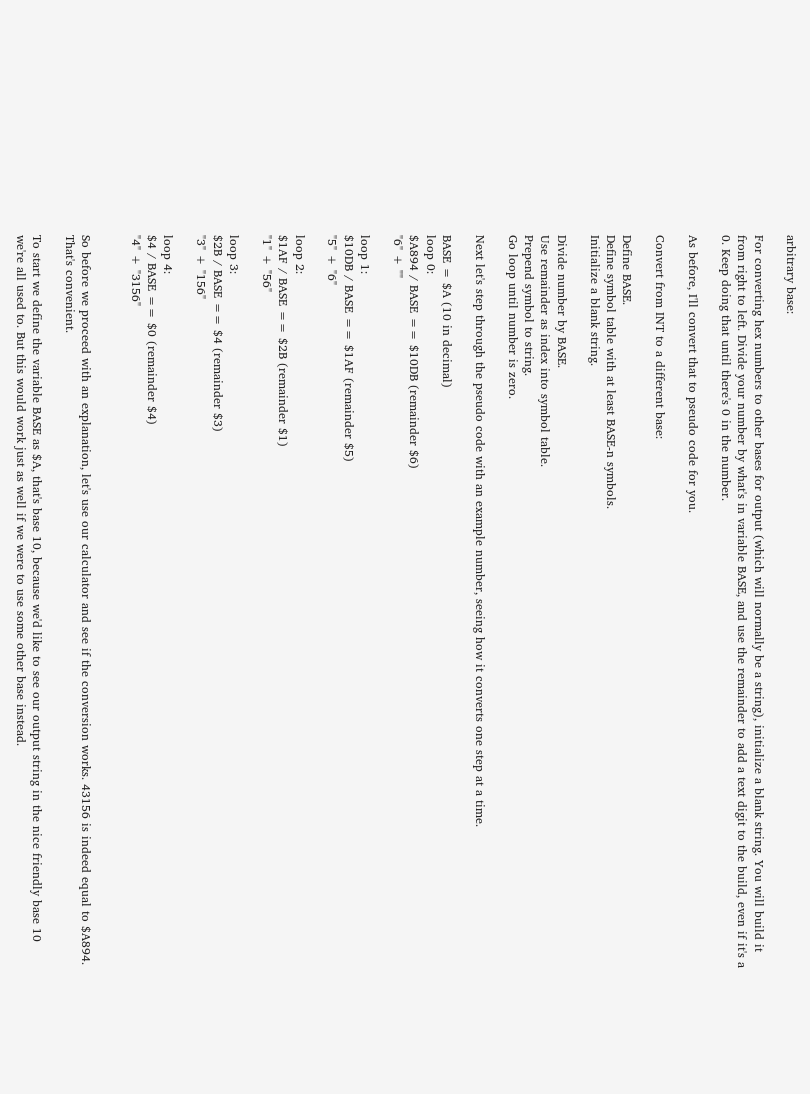arbitrary base:

For converting hex numbers to other bases for output (which will normally be a string), initialize a blank string. You will build it from right to left. Divide your number by what's in variable BASE, and use the remainder to add a text digit to the build, even if it's a 0. Keep doing that until there's 0 in the number.

As before, I'll convert that to pseudo code for you.

Convert from INT to a different base:

Define BASE.
Define symbol table with at least BASE-n symbols.
Initialize a blank string.

Divide number by BASE.
Use remainder as index into symbol table.
Prepend symbol to string.
Go loop until number is zero.

Next let's step through the pseudo code with an example number, seeing how it converts one step at a time.

BASE = $A (10 in decimal)
loop 0:
$A894 / BASE == $10DB (remainder $6)
"6" + ""

loop 1:
$10DB / BASE == $1AF (remainder $5)
"5" + "6"

loop 2:
$1AF / BASE == $2B (remainder $1)
"1" + "56"

loop 3:
$2B / BASE == $4 (remainder $3)
"3" + "156"

loop 4:
$4 / BASE == $0 (remainder $4)
"4" + "3156"


So before we proceed with an explanation, let's use our calculator and see if the conversion works. 43156 is indeed equal to $A894. That's convenient.

To start we define the variable BASE as $A, that's base 10, because we'd like to see our output string in the nice friendly base 10 we're all used to. But this would work just as well if we were to use some other base instead.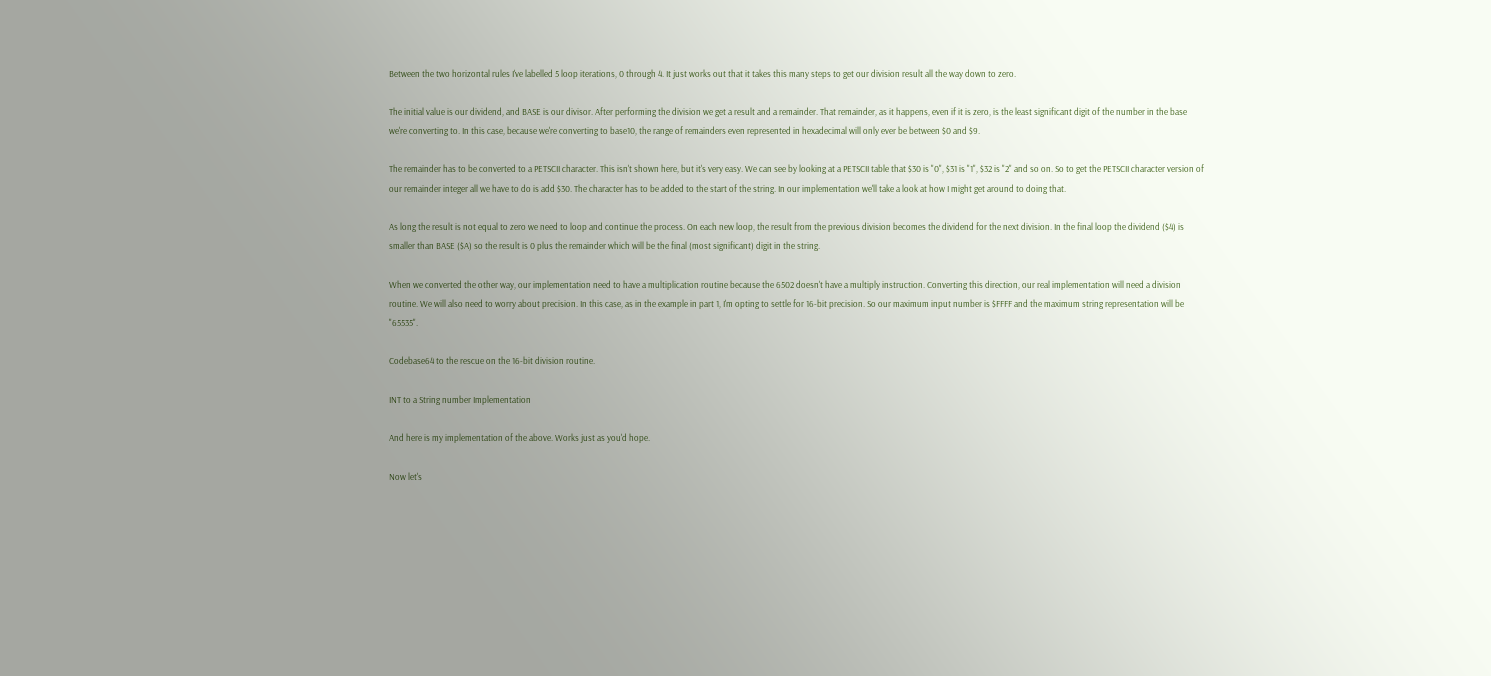Between the two horizontal rules I've labelled 5 loop iterations, 0 through 4. It just works out that it takes this many steps to get our division result all the way down to zero.

The initial value is our dividend, and BASE is our divisor. After performing the division we get a result and a remainder. That remainder, as it happens, even if it is zero, is the least significant digit of the number in the base we're converting to. In this case, because we're converting to base10, the range of remainders even represented in hexadecimal will only ever be between $0 and $9.

The remainder has to be converted to a PETSCII character. This isn't shown here, but it's very easy. We can see by looking at a PETSCII table that $30 is "0", $31 is "1", $32 is "2" and so on. So to get the PETSCII character version of our remainder integer all we have to do is add $30. The character has to be added to the start of the string. In our implementation we'll take a look at how I might get around to doing that.

As long the result is not equal to zero we need to loop and continue the process. On each new loop, the result from the previous division becomes the dividend for the next division. In the final loop the dividend ($4) is smaller than BASE ($A) so the result is 0 plus the remainder which will be the final (most significant) digit in the string.

When we converted the other way, our implementation need to have a multiplication routine because the 6502 doesn't have a multiply instruction. Converting this direction, our real implementation will need a division routine. We will also need to worry about precision. In this case, as in the example in part 1, I'm opting to settle for 16-bit precision. So our maximum input number is $FFFF and the maximum string representation will be "65535".

Codebase64 to the rescue on the 16-bit division routine.

INT to a String number Implementation

And here is my implementation of the above. Works just as you'd hope.

Now let's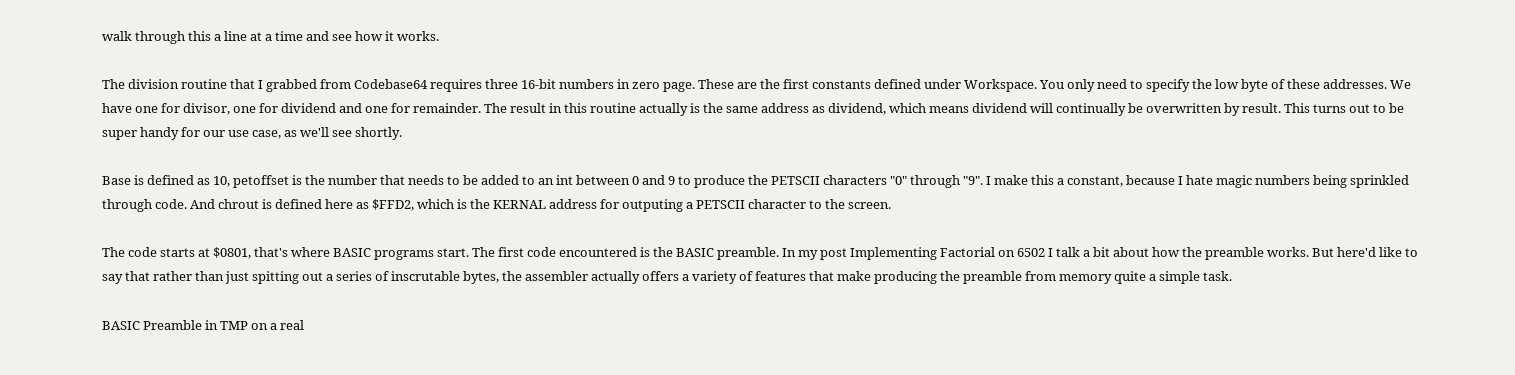walk through this a line at a time and see how it works.

The division routine that I grabbed from Codebase64 requires three 16-bit numbers in zero page. These are the first constants defined under Workspace. You only need to specify the low byte of these addresses. We have one for divisor, one for dividend and one for remainder. The result in this routine actually is the same address as dividend, which means dividend will continually be overwritten by result. This turns out to be super handy for our use case, as we'll see shortly.

Base is defined as 10, petoffset is the number that needs to be added to an int between 0 and 9 to produce the PETSCII characters "0" through "9". I make this a constant, because I hate magic numbers being sprinkled through code. And chrout is defined here as $FFD2, which is the KERNAL address for outputing a PETSCII character to the screen.

The code starts at $0801, that's where BASIC programs start. The first code encountered is the BASIC preamble. In my post Implementing Factorial on 6502 I talk a bit about how the preamble works. But here'd like to say that rather than just spitting out a series of inscrutable bytes, the assembler actually offers a variety of features that make producing the preamble from memory quite a simple task.

BASIC Preamble in TMP on a real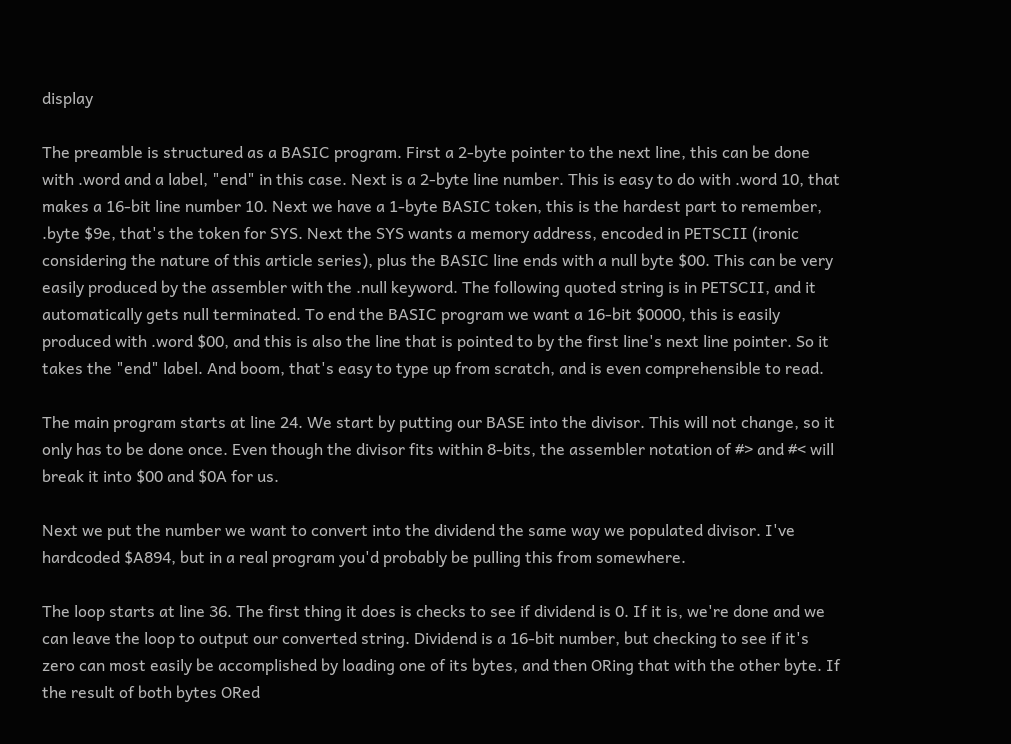display

The preamble is structured as a BASIC program. First a 2-byte pointer to the next line, this can be done with .word and a label, "end" in this case. Next is a 2-byte line number. This is easy to do with .word 10, that makes a 16-bit line number 10. Next we have a 1-byte BASIC token, this is the hardest part to remember, .byte $9e, that's the token for SYS. Next the SYS wants a memory address, encoded in PETSCII (ironic considering the nature of this article series), plus the BASIC line ends with a null byte $00. This can be very easily produced by the assembler with the .null keyword. The following quoted string is in PETSCII, and it automatically gets null terminated. To end the BASIC program we want a 16-bit $0000, this is easily produced with .word $00, and this is also the line that is pointed to by the first line's next line pointer. So it takes the "end" label. And boom, that's easy to type up from scratch, and is even comprehensible to read.

The main program starts at line 24. We start by putting our BASE into the divisor. This will not change, so it only has to be done once. Even though the divisor fits within 8-bits, the assembler notation of #> and #< will break it into $00 and $0A for us.

Next we put the number we want to convert into the dividend the same way we populated divisor. I've hardcoded $A894, but in a real program you'd probably be pulling this from somewhere.

The loop starts at line 36. The first thing it does is checks to see if dividend is 0. If it is, we're done and we can leave the loop to output our converted string. Dividend is a 16-bit number, but checking to see if it's zero can most easily be accomplished by loading one of its bytes, and then ORing that with the other byte. If the result of both bytes ORed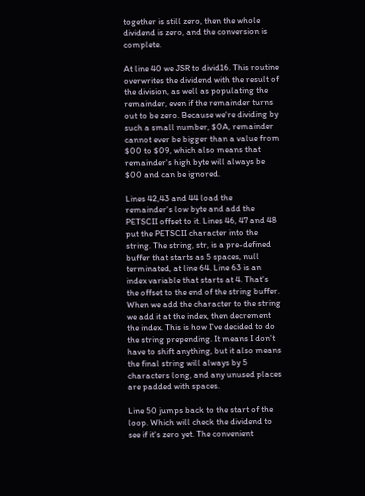together is still zero, then the whole dividend is zero, and the conversion is complete.

At line 40 we JSR to divid16. This routine overwrites the dividend with the result of the division, as well as populating the remainder, even if the remainder turns out to be zero. Because we're dividing by such a small number, $0A, remainder cannot ever be bigger than a value from $00 to $09, which also means that remainder's high byte will always be $00 and can be ignored.

Lines 42,43 and 44 load the remainder's low byte and add the PETSCII offset to it. Lines 46, 47 and 48 put the PETSCII character into the string. The string, str, is a pre-defined buffer that starts as 5 spaces, null terminated, at line 64. Line 63 is an index variable that starts at 4. That's the offset to the end of the string buffer. When we add the character to the string we add it at the index, then decrement the index. This is how I've decided to do the string prepending. It means I don't have to shift anything, but it also means the final string will always by 5 characters long, and any unused places are padded with spaces.

Line 50 jumps back to the start of the loop. Which will check the dividend to see if it's zero yet. The convenient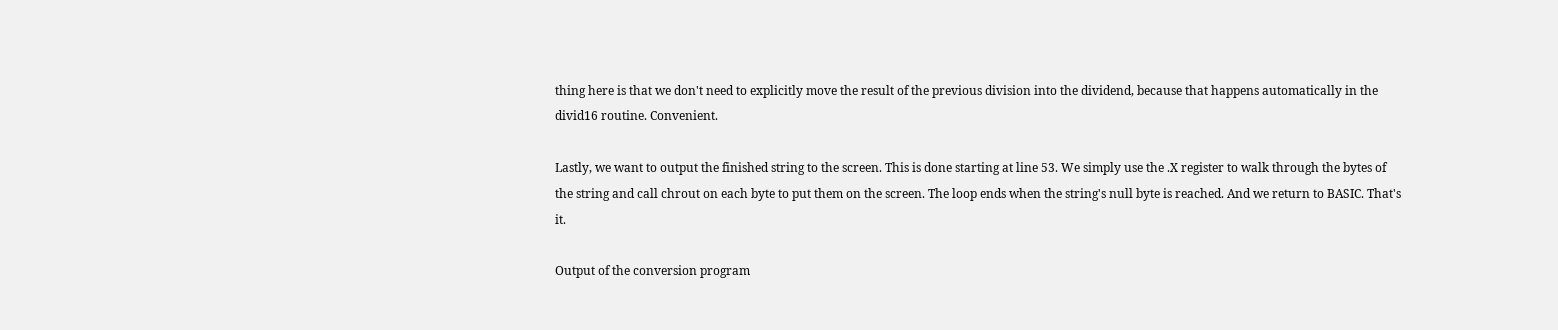thing here is that we don't need to explicitly move the result of the previous division into the dividend, because that happens automatically in the divid16 routine. Convenient.

Lastly, we want to output the finished string to the screen. This is done starting at line 53. We simply use the .X register to walk through the bytes of the string and call chrout on each byte to put them on the screen. The loop ends when the string's null byte is reached. And we return to BASIC. That's it.

Output of the conversion program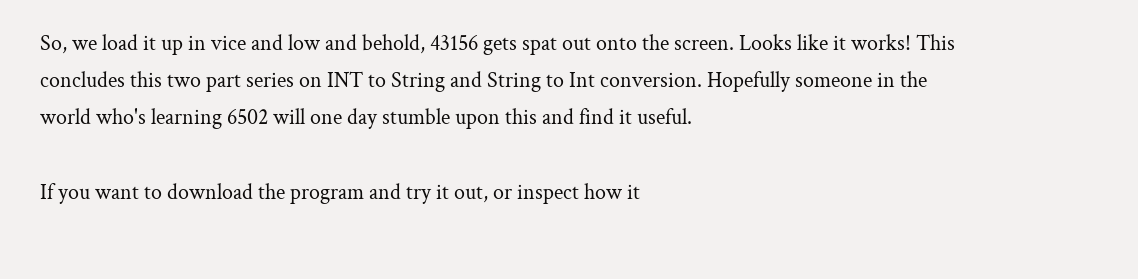So, we load it up in vice and low and behold, 43156 gets spat out onto the screen. Looks like it works! This concludes this two part series on INT to String and String to Int conversion. Hopefully someone in the world who's learning 6502 will one day stumble upon this and find it useful.

If you want to download the program and try it out, or inspect how it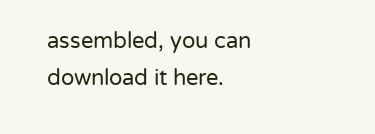assembled, you can download it here.